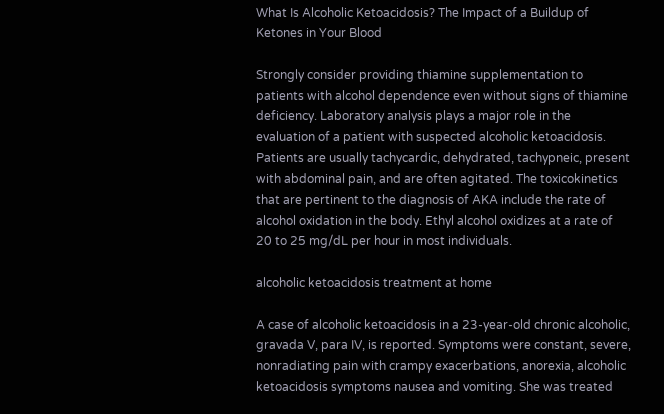What Is Alcoholic Ketoacidosis? The Impact of a Buildup of Ketones in Your Blood

Strongly consider providing thiamine supplementation to patients with alcohol dependence even without signs of thiamine deficiency. Laboratory analysis plays a major role in the evaluation of a patient with suspected alcoholic ketoacidosis. Patients are usually tachycardic, dehydrated, tachypneic, present with abdominal pain, and are often agitated. The toxicokinetics that are pertinent to the diagnosis of AKA include the rate of alcohol oxidation in the body. Ethyl alcohol oxidizes at a rate of 20 to 25 mg/dL per hour in most individuals.

alcoholic ketoacidosis treatment at home

A case of alcoholic ketoacidosis in a 23-year-old chronic alcoholic, gravada V, para IV, is reported. Symptoms were constant, severe, nonradiating pain with crampy exacerbations, anorexia, alcoholic ketoacidosis symptoms nausea and vomiting. She was treated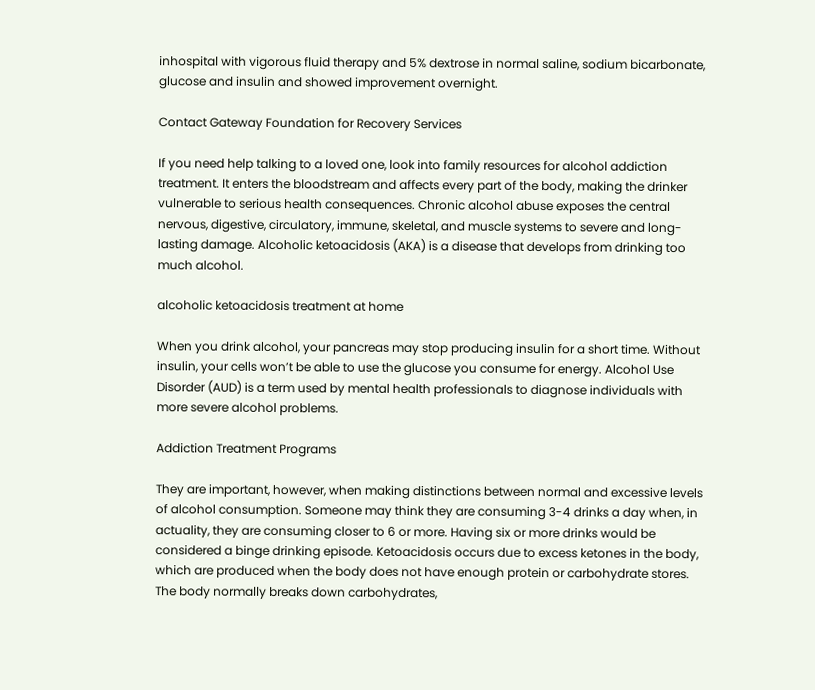inhospital with vigorous fluid therapy and 5% dextrose in normal saline, sodium bicarbonate, glucose and insulin and showed improvement overnight.

Contact Gateway Foundation for Recovery Services

If you need help talking to a loved one, look into family resources for alcohol addiction treatment. It enters the bloodstream and affects every part of the body, making the drinker vulnerable to serious health consequences. Chronic alcohol abuse exposes the central nervous, digestive, circulatory, immune, skeletal, and muscle systems to severe and long-lasting damage. Alcoholic ketoacidosis (AKA) is a disease that develops from drinking too much alcohol.

alcoholic ketoacidosis treatment at home

When you drink alcohol, your pancreas may stop producing insulin for a short time. Without insulin, your cells won’t be able to use the glucose you consume for energy. Alcohol Use Disorder (AUD) is a term used by mental health professionals to diagnose individuals with more severe alcohol problems.

Addiction Treatment Programs

They are important, however, when making distinctions between normal and excessive levels of alcohol consumption. Someone may think they are consuming 3-4 drinks a day when, in actuality, they are consuming closer to 6 or more. Having six or more drinks would be considered a binge drinking episode. Ketoacidosis occurs due to excess ketones in the body, which are produced when the body does not have enough protein or carbohydrate stores. The body normally breaks down carbohydrates,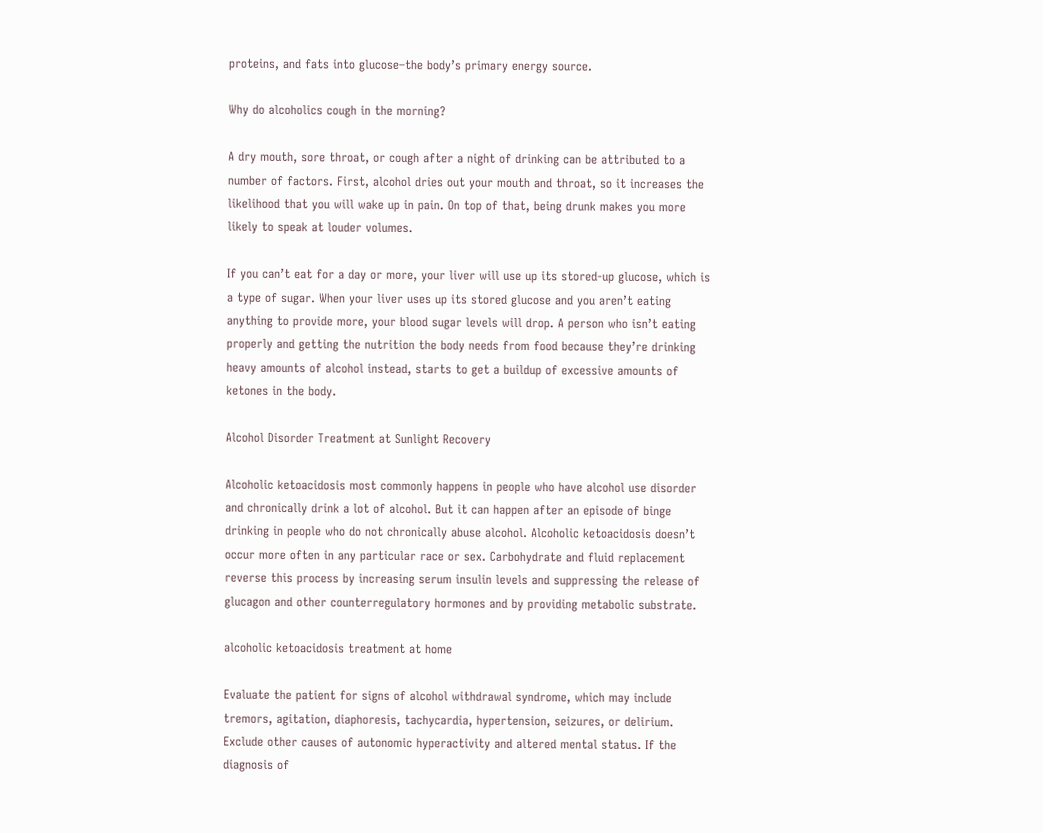proteins, and fats into glucose–the body’s primary energy source.

Why do alcoholics cough in the morning?

A dry mouth, sore throat, or cough after a night of drinking can be attributed to a number of factors. First, alcohol dries out your mouth and throat, so it increases the likelihood that you will wake up in pain. On top of that, being drunk makes you more likely to speak at louder volumes.

If you can’t eat for a day or more, your liver will use up its stored-up glucose, which is a type of sugar. When your liver uses up its stored glucose and you aren’t eating anything to provide more, your blood sugar levels will drop. A person who isn’t eating properly and getting the nutrition the body needs from food because they’re drinking  heavy amounts of alcohol instead, starts to get a buildup of excessive amounts of ketones in the body.

Alcohol Disorder Treatment at Sunlight Recovery

Alcoholic ketoacidosis most commonly happens in people who have alcohol use disorder and chronically drink a lot of alcohol. But it can happen after an episode of binge drinking in people who do not chronically abuse alcohol. Alcoholic ketoacidosis doesn’t occur more often in any particular race or sex. Carbohydrate and fluid replacement reverse this process by increasing serum insulin levels and suppressing the release of glucagon and other counterregulatory hormones and by providing metabolic substrate.

alcoholic ketoacidosis treatment at home

Evaluate the patient for signs of alcohol withdrawal syndrome, which may include tremors, agitation, diaphoresis, tachycardia, hypertension, seizures, or delirium. Exclude other causes of autonomic hyperactivity and altered mental status. If the diagnosis of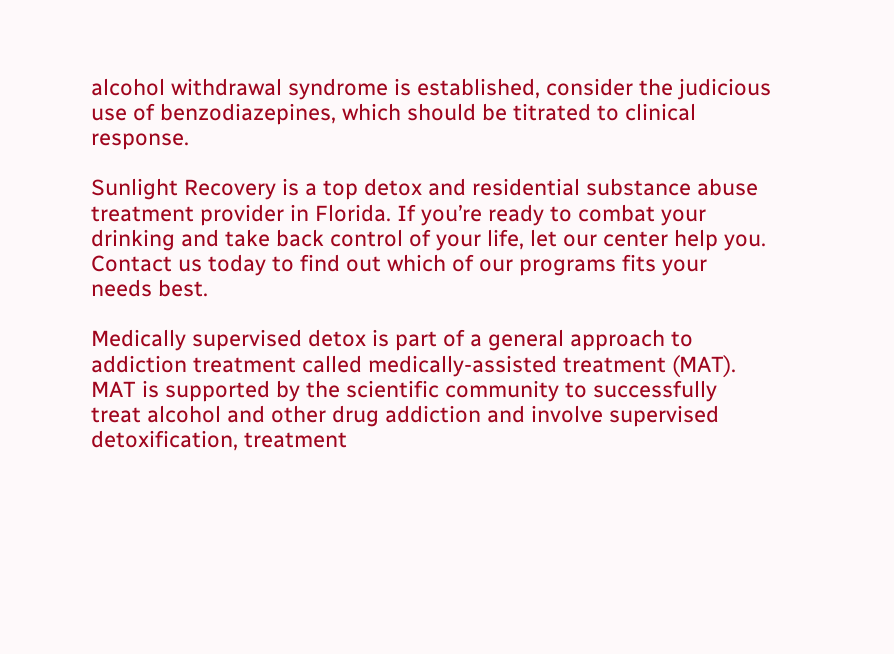alcohol withdrawal syndrome is established, consider the judicious use of benzodiazepines, which should be titrated to clinical response.

Sunlight Recovery is a top detox and residential substance abuse treatment provider in Florida. If you’re ready to combat your drinking and take back control of your life, let our center help you. Contact us today to find out which of our programs fits your needs best.

Medically supervised detox is part of a general approach to addiction treatment called medically-assisted treatment (MAT). MAT is supported by the scientific community to successfully treat alcohol and other drug addiction and involve supervised detoxification, treatment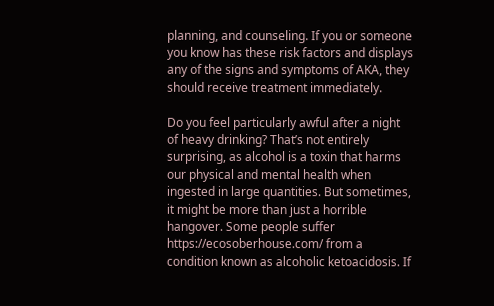planning, and counseling. If you or someone you know has these risk factors and displays any of the signs and symptoms of AKA, they should receive treatment immediately.

Do you feel particularly awful after a night of heavy drinking? That’s not entirely surprising, as alcohol is a toxin that harms our physical and mental health when ingested in large quantities. But sometimes, it might be more than just a horrible hangover. Some people suffer https://ecosoberhouse.com/ from a condition known as alcoholic ketoacidosis. If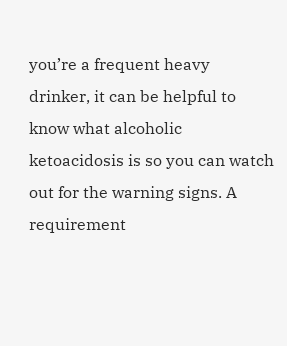you’re a frequent heavy drinker, it can be helpful to know what alcoholic ketoacidosis is so you can watch out for the warning signs. A requirement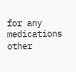for any medications other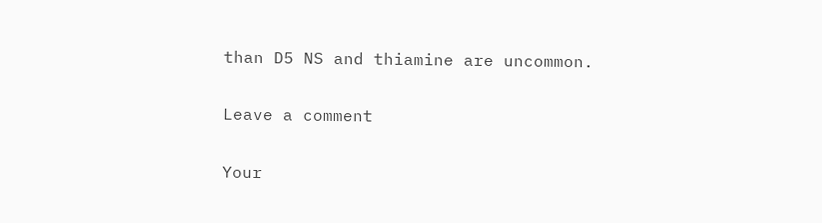than D5 NS and thiamine are uncommon.

Leave a comment

Your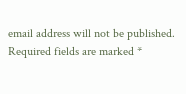email address will not be published. Required fields are marked *